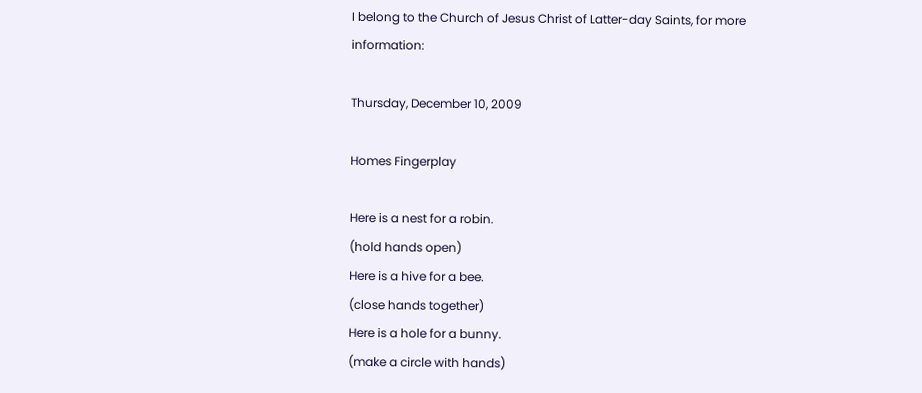I belong to the Church of Jesus Christ of Latter-day Saints, for more information:

Thursday, December 10, 2009

Homes Fingerplay

Here is a nest for a robin.
(hold hands open)
Here is a hive for a bee.
(close hands together)
Here is a hole for a bunny.
(make a circle with hands)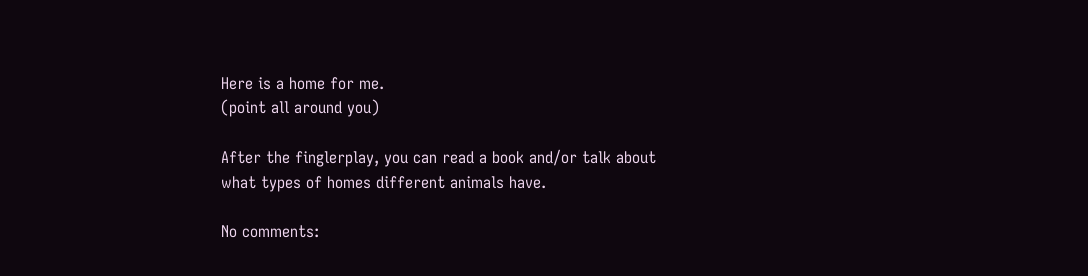Here is a home for me.
(point all around you)

After the finglerplay, you can read a book and/or talk about what types of homes different animals have.

No comments: